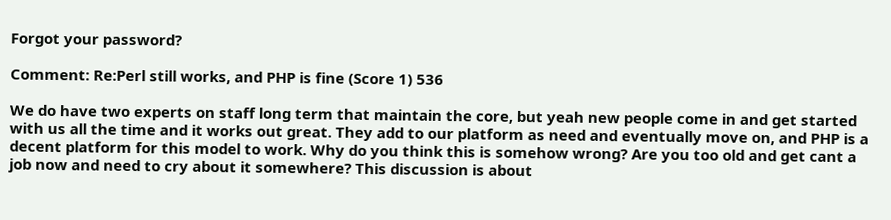Forgot your password?

Comment: Re:Perl still works, and PHP is fine (Score 1) 536

We do have two experts on staff long term that maintain the core, but yeah new people come in and get started with us all the time and it works out great. They add to our platform as need and eventually move on, and PHP is a decent platform for this model to work. Why do you think this is somehow wrong? Are you too old and get cant a job now and need to cry about it somewhere? This discussion is about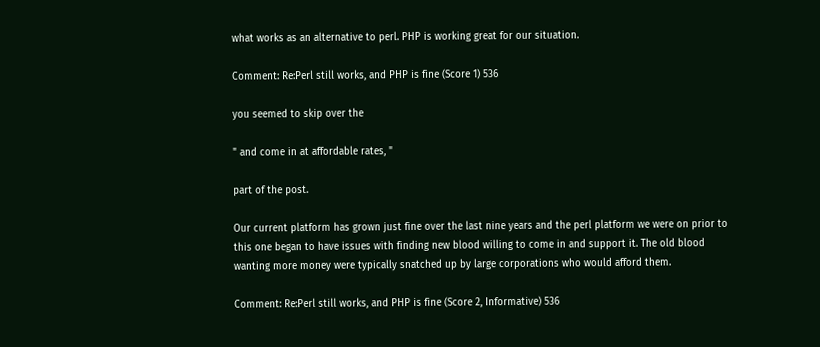what works as an alternative to perl. PHP is working great for our situation.

Comment: Re:Perl still works, and PHP is fine (Score 1) 536

you seemed to skip over the

" and come in at affordable rates, "

part of the post.

Our current platform has grown just fine over the last nine years and the perl platform we were on prior to this one began to have issues with finding new blood willing to come in and support it. The old blood wanting more money were typically snatched up by large corporations who would afford them.

Comment: Re:Perl still works, and PHP is fine (Score 2, Informative) 536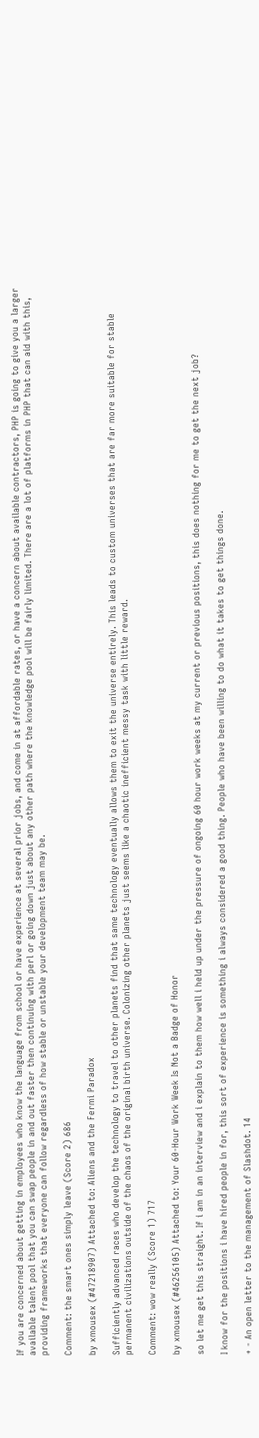If you are concerned about getting in employees who know the language from school or have experience at several prior jobs, and come in at affordable rates, or have a concern about available contractors, PHP is going to give you a larger available talent pool that you can swap people in and out faster then continuing with perl or going down just about any other path where the knowledge pool will be fairly limited. There are a lot of platforms in PHP that can aid with this, providing frameworks that everyone can follow regardless of how stable or unstable your development team may be.

Comment: the smart ones simply leave (Score 2) 686

by xmousex (#47218907) Attached to: Aliens and the Fermi Paradox

Sufficiently advanced races who develop the technology to travel to other planets find that same technology eventually allows them to exit the universe entirely. This leads to custom universes that are far more suitable for stable permanent civilizations outside of the chaos of the original birth universe. Colonizing other planets just seems like a chaotic inefficient messy task with little reward.

Comment: wow really (Score 1) 717

by xmousex (#46256105) Attached to: Your 60-Hour Work Week Is Not a Badge of Honor

so let me get this straight. If i am in an interview and i explain to them how well i held up under the pressure of ongoing 60 hour work weeks at my current or previous positions, this does nothing for me to get the next job?

I know for the positions i have hired people in for, this sort of experience is something i always considered a good thing. People who have been willing to do what it takes to get things done.

+ - An open letter to the management of Slashdot. 14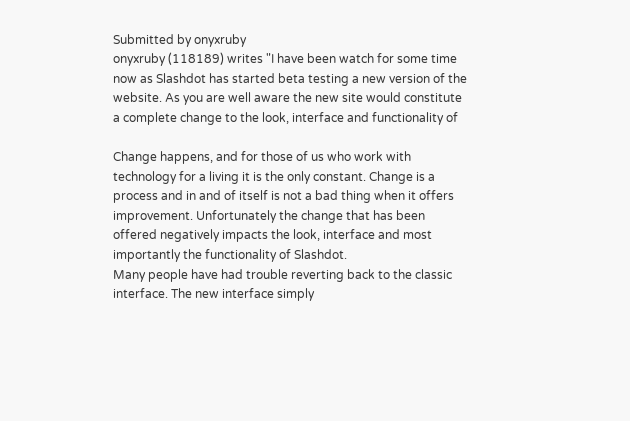Submitted by onyxruby
onyxruby (118189) writes "I have been watch for some time now as Slashdot has started beta testing a new version of the website. As you are well aware the new site would constitute a complete change to the look, interface and functionality of

Change happens, and for those of us who work with technology for a living it is the only constant. Change is a process and in and of itself is not a bad thing when it offers improvement. Unfortunately the change that has been offered negatively impacts the look, interface and most importantly the functionality of Slashdot.
Many people have had trouble reverting back to the classic interface. The new interface simply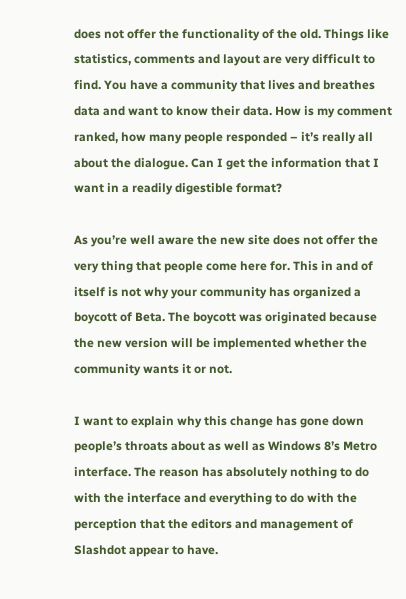does not offer the functionality of the old. Things like statistics, comments and layout are very difficult to find. You have a community that lives and breathes data and want to know their data. How is my comment ranked, how many people responded – it’s really all about the dialogue. Can I get the information that I want in a readily digestible format?

As you’re well aware the new site does not offer the very thing that people come here for. This in and of itself is not why your community has organized a boycott of Beta. The boycott was originated because the new version will be implemented whether the community wants it or not.

I want to explain why this change has gone down people’s throats about as well as Windows 8’s Metro interface. The reason has absolutely nothing to do with the interface and everything to do with the perception that the editors and management of Slashdot appear to have.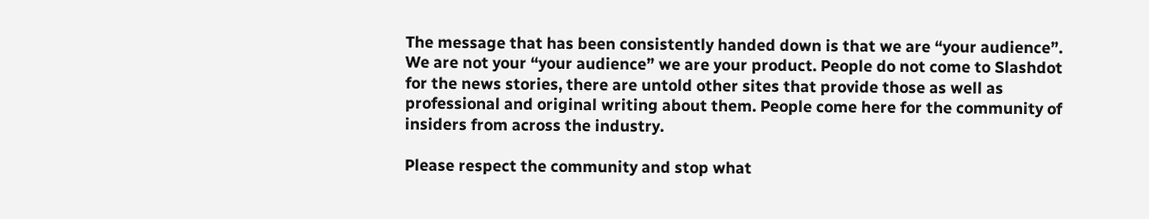The message that has been consistently handed down is that we are “your audience”. We are not your “your audience” we are your product. People do not come to Slashdot for the news stories, there are untold other sites that provide those as well as professional and original writing about them. People come here for the community of insiders from across the industry.

Please respect the community and stop what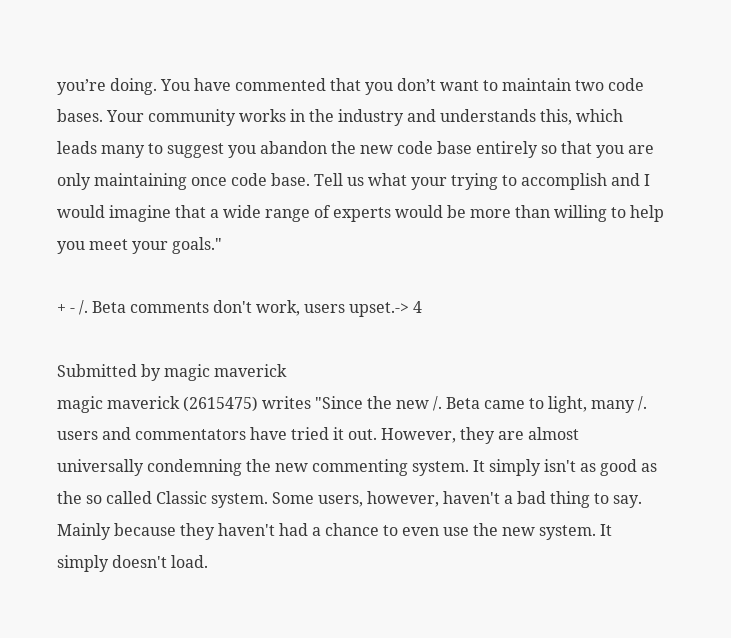you’re doing. You have commented that you don’t want to maintain two code bases. Your community works in the industry and understands this, which leads many to suggest you abandon the new code base entirely so that you are only maintaining once code base. Tell us what your trying to accomplish and I would imagine that a wide range of experts would be more than willing to help you meet your goals."

+ - /. Beta comments don't work, users upset.-> 4

Submitted by magic maverick
magic maverick (2615475) writes "Since the new /. Beta came to light, many /. users and commentators have tried it out. However, they are almost universally condemning the new commenting system. It simply isn't as good as the so called Classic system. Some users, however, haven't a bad thing to say. Mainly because they haven't had a chance to even use the new system. It simply doesn't load.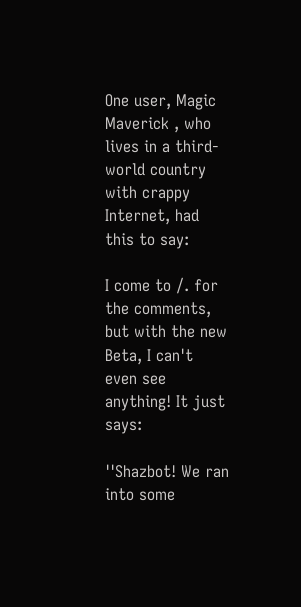One user, Magic Maverick , who lives in a third-world country with crappy Internet, had this to say:

I come to /. for the comments, but with the new Beta, I can't even see anything! It just says:

''Shazbot! We ran into some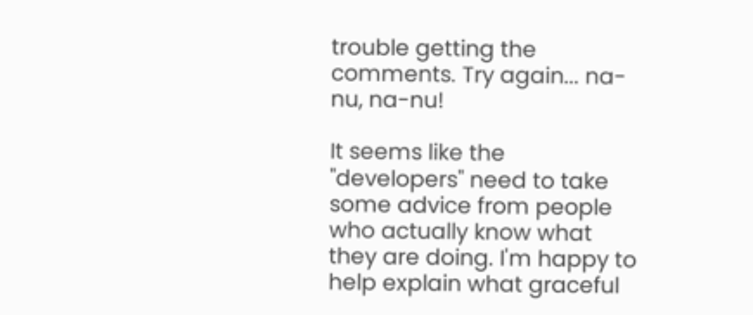trouble getting the comments. Try again... na-nu, na-nu!

It seems like the "developers" need to take some advice from people who actually know what they are doing. I'm happy to help explain what graceful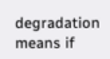degradation means if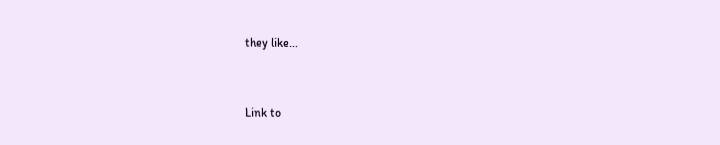they like...


Link to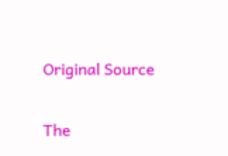Original Source

The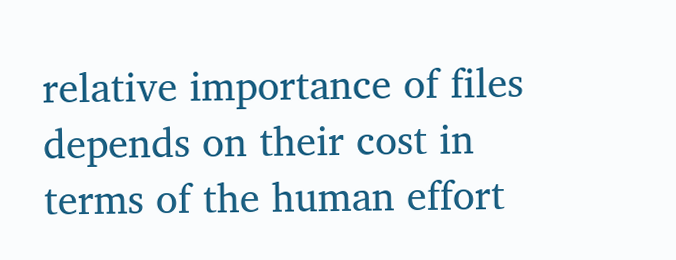relative importance of files depends on their cost in terms of the human effort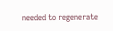needed to regenerate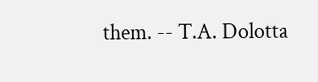them. -- T.A. Dolotta